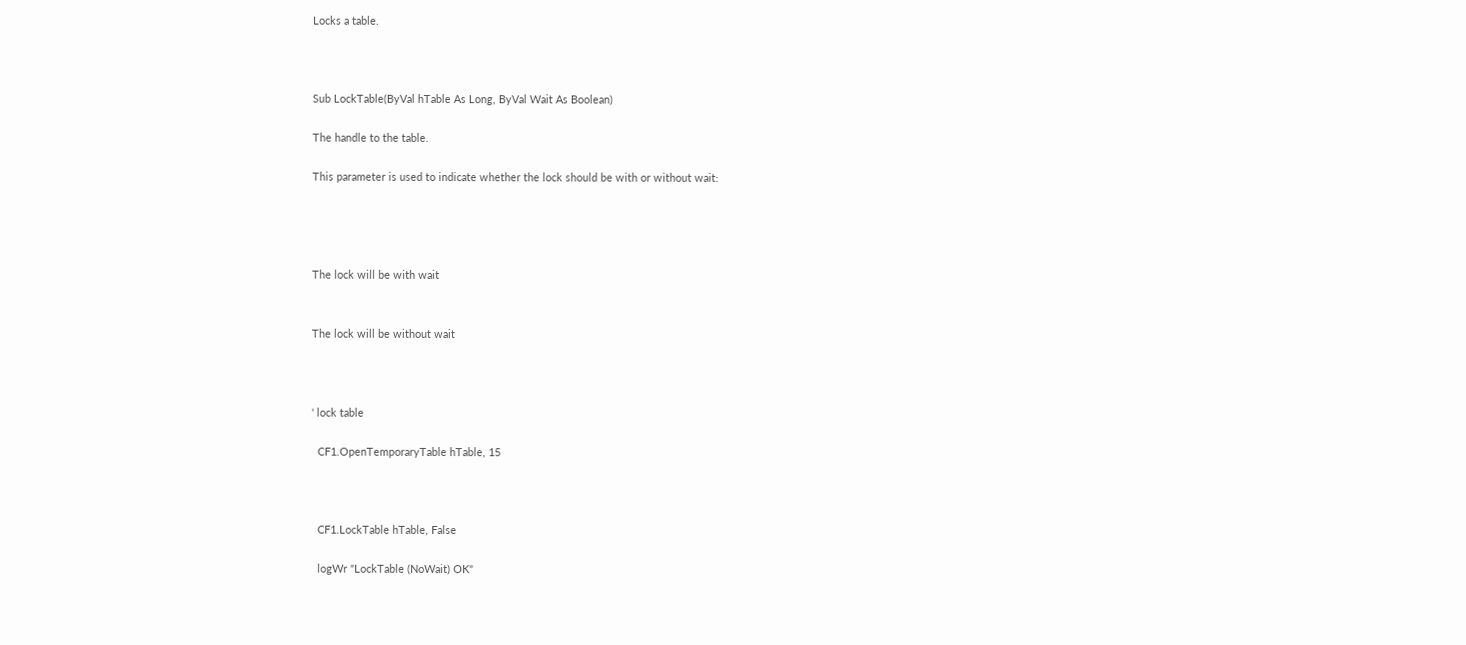Locks a table.



Sub LockTable(ByVal hTable As Long, ByVal Wait As Boolean)

The handle to the table.

This parameter is used to indicate whether the lock should be with or without wait:




The lock will be with wait


The lock will be without wait



' lock table

  CF1.OpenTemporaryTable hTable, 15



  CF1.LockTable hTable, False

  logWr "LockTable (NoWait) OK"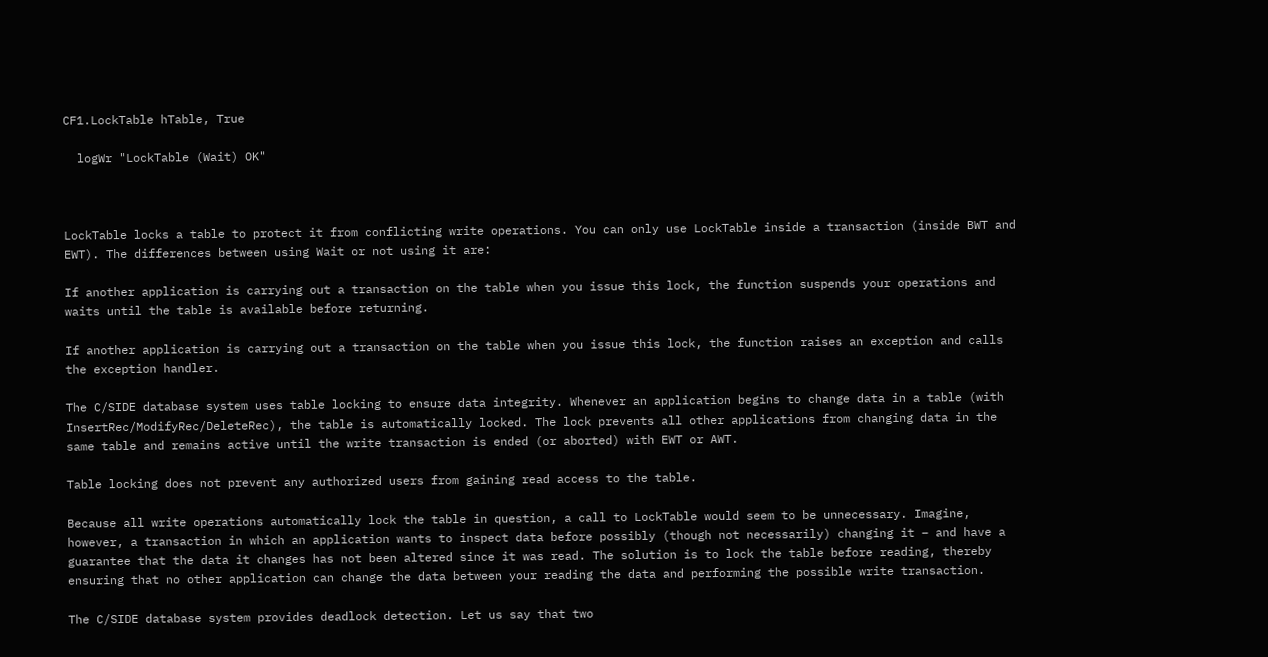CF1.LockTable hTable, True

  logWr "LockTable (Wait) OK"



LockTable locks a table to protect it from conflicting write operations. You can only use LockTable inside a transaction (inside BWT and EWT). The differences between using Wait or not using it are:

If another application is carrying out a transaction on the table when you issue this lock, the function suspends your operations and waits until the table is available before returning.

If another application is carrying out a transaction on the table when you issue this lock, the function raises an exception and calls the exception handler.

The C/SIDE database system uses table locking to ensure data integrity. Whenever an application begins to change data in a table (with InsertRec/ModifyRec/DeleteRec), the table is automatically locked. The lock prevents all other applications from changing data in the same table and remains active until the write transaction is ended (or aborted) with EWT or AWT.

Table locking does not prevent any authorized users from gaining read access to the table.

Because all write operations automatically lock the table in question, a call to LockTable would seem to be unnecessary. Imagine, however, a transaction in which an application wants to inspect data before possibly (though not necessarily) changing it – and have a guarantee that the data it changes has not been altered since it was read. The solution is to lock the table before reading, thereby ensuring that no other application can change the data between your reading the data and performing the possible write transaction.

The C/SIDE database system provides deadlock detection. Let us say that two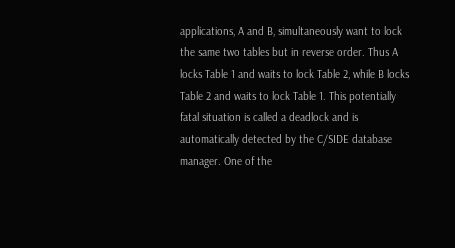applications, A and B, simultaneously want to lock the same two tables but in reverse order. Thus A locks Table 1 and waits to lock Table 2, while B locks Table 2 and waits to lock Table 1. This potentially fatal situation is called a deadlock and is automatically detected by the C/SIDE database manager. One of the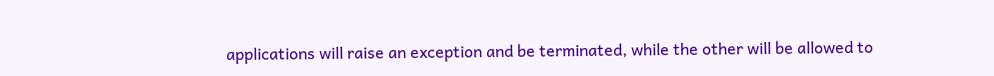applications will raise an exception and be terminated, while the other will be allowed to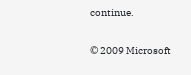continue.

© 2009 Microsoft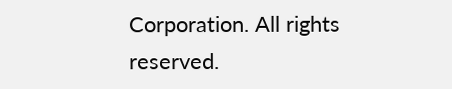Corporation. All rights reserved.